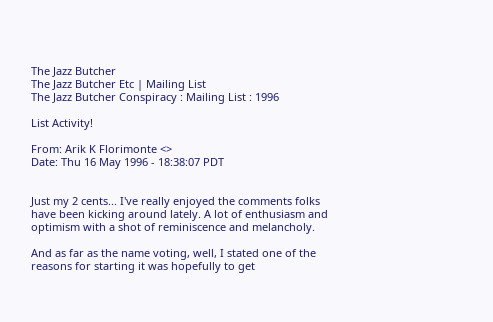The Jazz Butcher
The Jazz Butcher Etc | Mailing List
The Jazz Butcher Conspiracy : Mailing List : 1996

List Activity!

From: Arik K Florimonte <>
Date: Thu 16 May 1996 - 18:38:07 PDT


Just my 2 cents... I've really enjoyed the comments folks have been kicking around lately. A lot of enthusiasm and optimism with a shot of reminiscence and melancholy.

And as far as the name voting, well, I stated one of the reasons for starting it was hopefully to get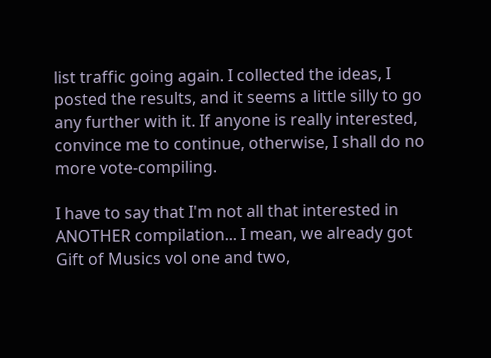list traffic going again. I collected the ideas, I posted the results, and it seems a little silly to go any further with it. If anyone is really interested, convince me to continue, otherwise, I shall do no more vote-compiling.

I have to say that I'm not all that interested in ANOTHER compilation... I mean, we already got Gift of Musics vol one and two,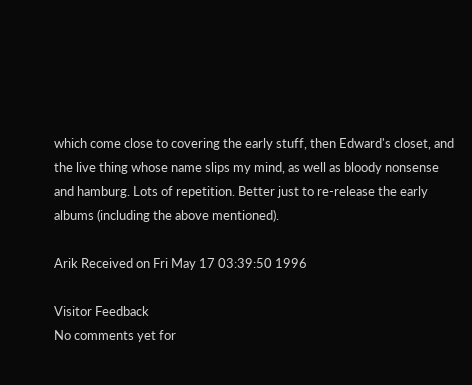which come close to covering the early stuff, then Edward's closet, and the live thing whose name slips my mind, as well as bloody nonsense and hamburg. Lots of repetition. Better just to re-release the early albums (including the above mentioned).

Arik Received on Fri May 17 03:39:50 1996

Visitor Feedback
No comments yet for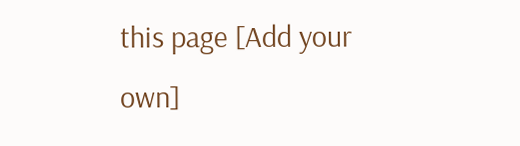this page [Add your own]